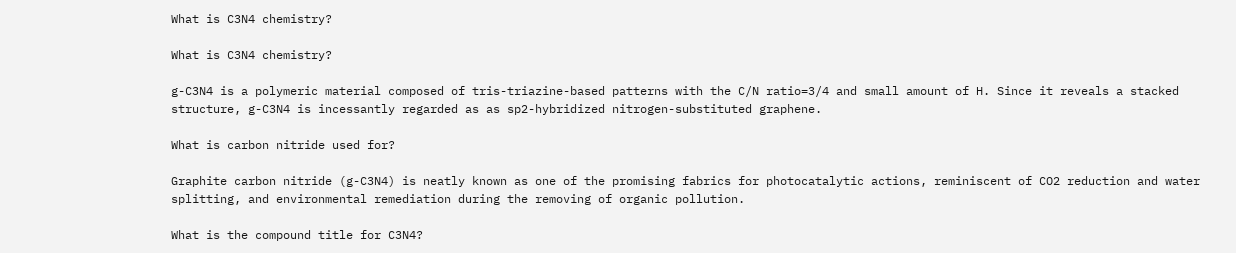What is C3N4 chemistry?

What is C3N4 chemistry?

g-C3N4 is a polymeric material composed of tris-triazine-based patterns with the C/N ratio=3/4 and small amount of H. Since it reveals a stacked structure, g-C3N4 is incessantly regarded as as sp2-hybridized nitrogen-substituted graphene.

What is carbon nitride used for?

Graphite carbon nitride (g-C3N4) is neatly known as one of the promising fabrics for photocatalytic actions, reminiscent of CO2 reduction and water splitting, and environmental remediation during the removing of organic pollution.

What is the compound title for C3N4?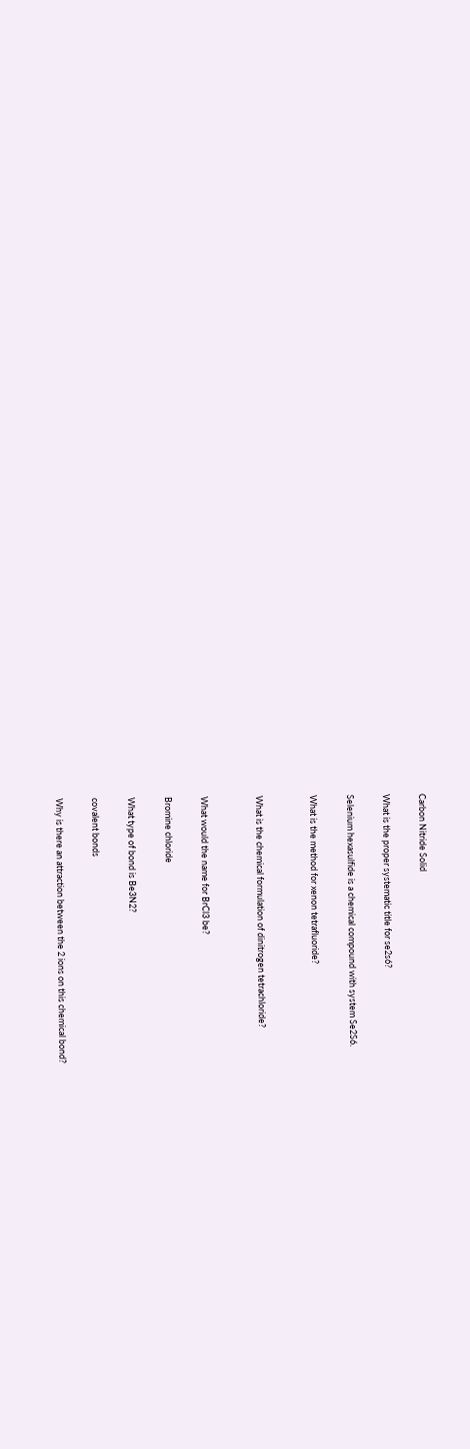Carbon Nitride Solid

What is the proper systematic title for se2s6?

Selenium hexasulfide is a chemical compound with system Se2S6.

What is the method for xenon tetrafluoride?


What is the chemical formulation of dinitrogen tetrachloride?


What would the name for BrCl3 be?

Bromine chloride

What type of bond is Be3N2?

covalent bonds

Why is there an attraction between the 2 ions on this chemical bond?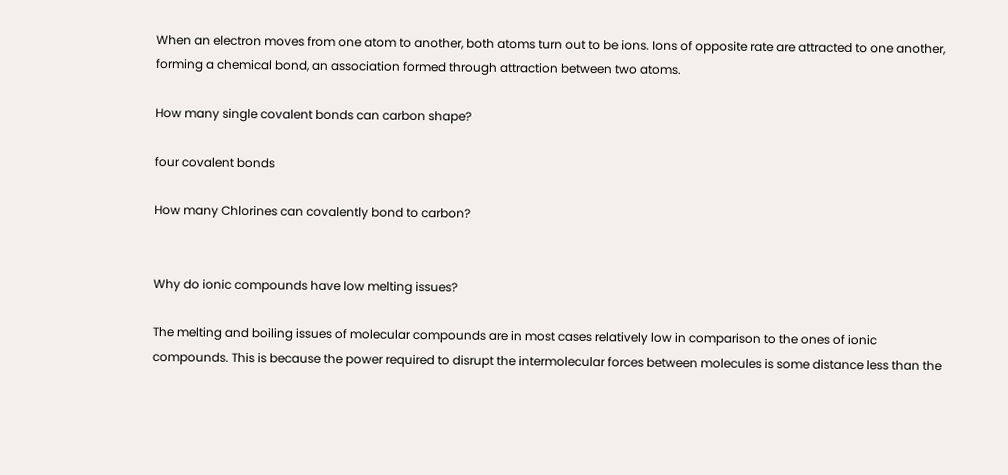When an electron moves from one atom to another, both atoms turn out to be ions. Ions of opposite rate are attracted to one another, forming a chemical bond, an association formed through attraction between two atoms.

How many single covalent bonds can carbon shape?

four covalent bonds

How many Chlorines can covalently bond to carbon?


Why do ionic compounds have low melting issues?

The melting and boiling issues of molecular compounds are in most cases relatively low in comparison to the ones of ionic compounds. This is because the power required to disrupt the intermolecular forces between molecules is some distance less than the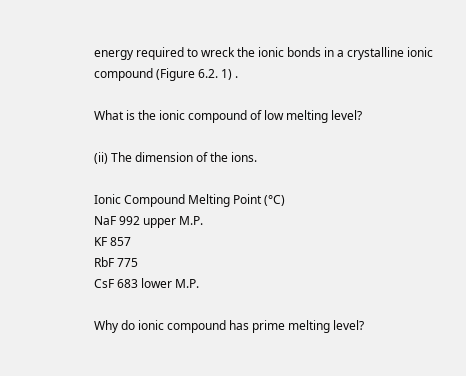energy required to wreck the ionic bonds in a crystalline ionic compound (Figure 6.2. 1) .

What is the ionic compound of low melting level?

(ii) The dimension of the ions.

Ionic Compound Melting Point (°C)
NaF 992 upper M.P.
KF 857
RbF 775
CsF 683 lower M.P.

Why do ionic compound has prime melting level?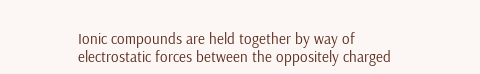Ionic compounds are held together by way of electrostatic forces between the oppositely charged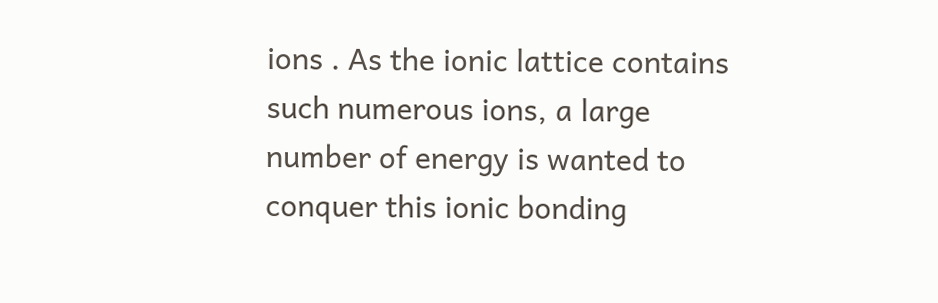ions . As the ionic lattice contains such numerous ions, a large number of energy is wanted to conquer this ionic bonding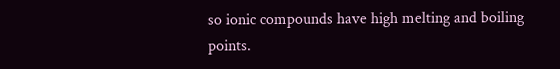so ionic compounds have high melting and boiling points.